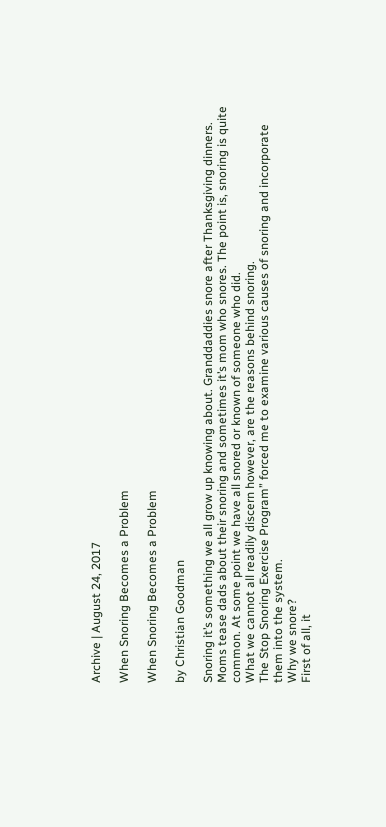Archive | August 24, 2017

When Snoring Becomes a Problem

When Snoring Becomes a Problem

by Christian Goodman

Snoring it’s something we all grow up knowing about. Granddaddies snore after Thanksgiving dinners. Moms tease dads about their snoring and sometimes it’s mom who snores. The point is, snoring is quite common. At some point we have all snored or known of someone who did.
What we cannot all readily discern however, are the reasons behind snoring.
The Stop Snoring Exercise Program” forced me to examine various causes of snoring and incorporate them into the system.
Why we snore?
First of all, it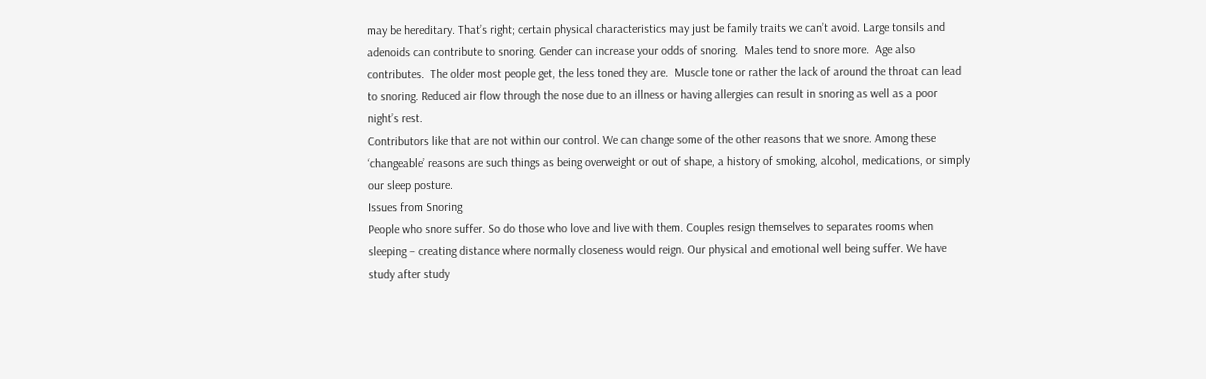may be hereditary. That’s right; certain physical characteristics may just be family traits we can’t avoid. Large tonsils and adenoids can contribute to snoring. Gender can increase your odds of snoring.  Males tend to snore more.  Age also contributes.  The older most people get, the less toned they are.  Muscle tone or rather the lack of around the throat can lead to snoring. Reduced air flow through the nose due to an illness or having allergies can result in snoring as well as a poor night’s rest.
Contributors like that are not within our control. We can change some of the other reasons that we snore. Among these ‘changeable’ reasons are such things as being overweight or out of shape, a history of smoking, alcohol, medications, or simply our sleep posture.
Issues from Snoring
People who snore suffer. So do those who love and live with them. Couples resign themselves to separates rooms when sleeping – creating distance where normally closeness would reign. Our physical and emotional well being suffer. We have study after study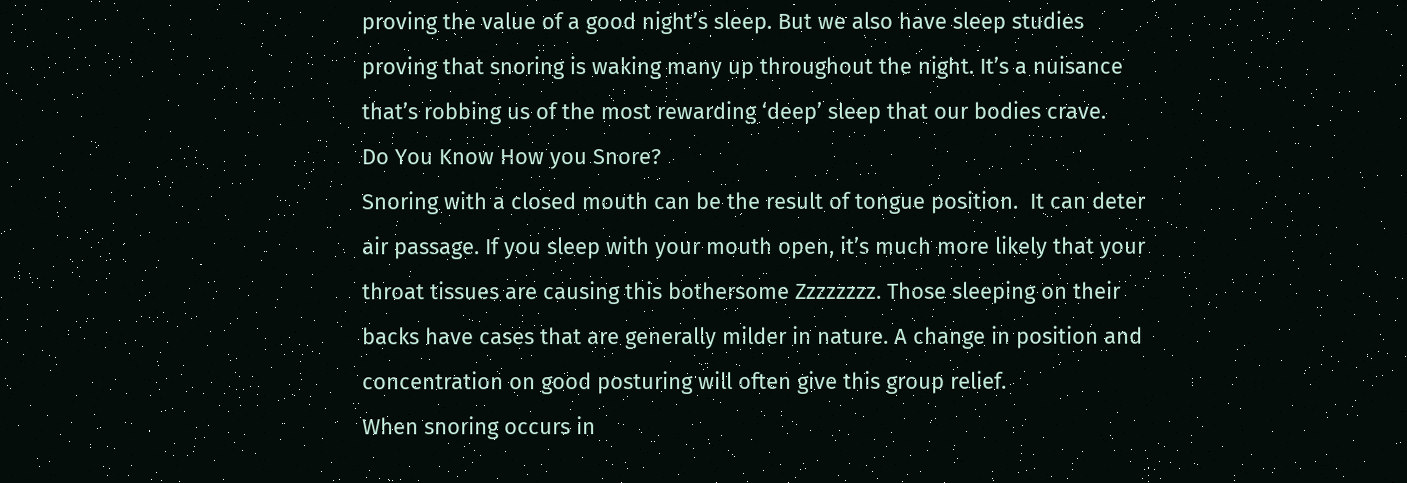proving the value of a good night’s sleep. But we also have sleep studies proving that snoring is waking many up throughout the night. It’s a nuisance that’s robbing us of the most rewarding ‘deep’ sleep that our bodies crave.
Do You Know How you Snore?
Snoring with a closed mouth can be the result of tongue position.  It can deter air passage. If you sleep with your mouth open, it’s much more likely that your throat tissues are causing this bothersome Zzzzzzzz. Those sleeping on their backs have cases that are generally milder in nature. A change in position and concentration on good posturing will often give this group relief.
When snoring occurs in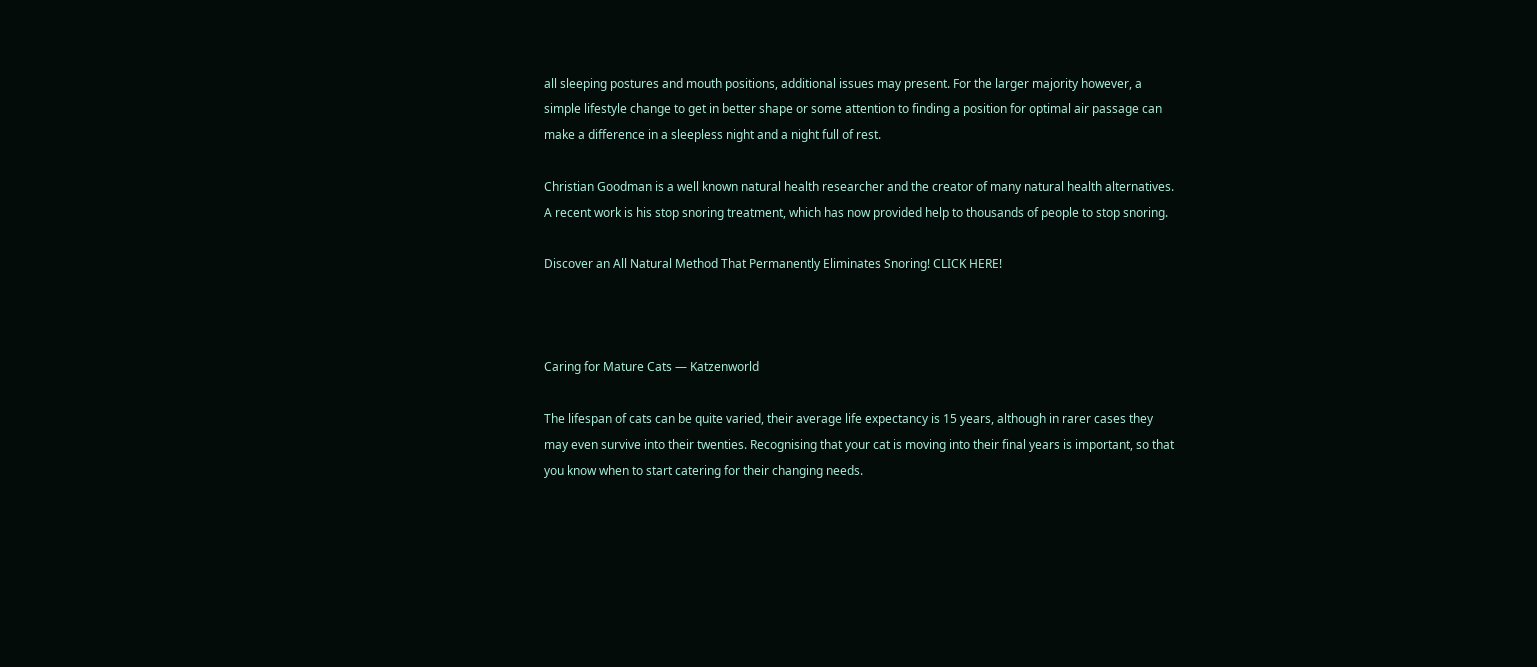all sleeping postures and mouth positions, additional issues may present. For the larger majority however, a simple lifestyle change to get in better shape or some attention to finding a position for optimal air passage can make a difference in a sleepless night and a night full of rest.

Christian Goodman is a well known natural health researcher and the creator of many natural health alternatives. A recent work is his stop snoring treatment, which has now provided help to thousands of people to stop snoring.

Discover an All Natural Method That Permanently Eliminates Snoring! CLICK HERE!



Caring for Mature Cats — Katzenworld

The lifespan of cats can be quite varied, their average life expectancy is 15 years, although in rarer cases they may even survive into their twenties. Recognising that your cat is moving into their final years is important, so that you know when to start catering for their changing needs.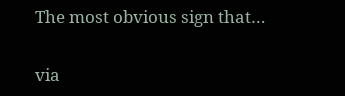The most obvious sign that…

via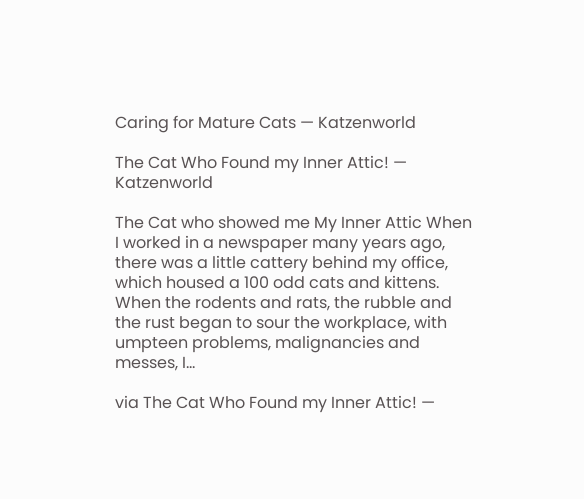Caring for Mature Cats — Katzenworld

The Cat Who Found my Inner Attic! — Katzenworld

The Cat who showed me My Inner Attic When I worked in a newspaper many years ago, there was a little cattery behind my office, which housed a 100 odd cats and kittens. When the rodents and rats, the rubble and the rust began to sour the workplace, with umpteen problems, malignancies and messes, I…

via The Cat Who Found my Inner Attic! —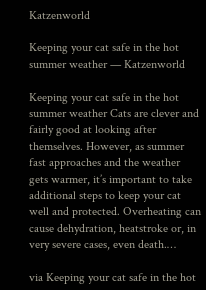Katzenworld

Keeping your cat safe in the hot summer weather — Katzenworld

Keeping your cat safe in the hot summer weather Cats are clever and fairly good at looking after themselves. However, as summer fast approaches and the weather gets warmer, it’s important to take additional steps to keep your cat well and protected. Overheating can cause dehydration, heatstroke or, in very severe cases, even death.…

via Keeping your cat safe in the hot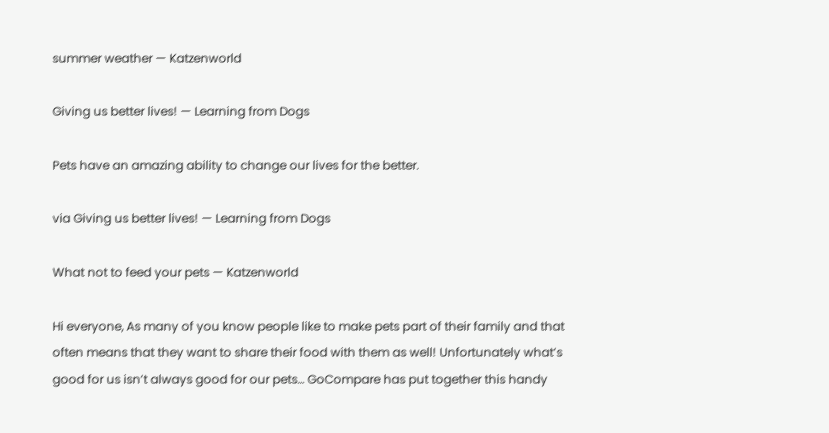summer weather — Katzenworld

Giving us better lives! — Learning from Dogs

Pets have an amazing ability to change our lives for the better.

via Giving us better lives! — Learning from Dogs

What not to feed your pets — Katzenworld

Hi everyone, As many of you know people like to make pets part of their family and that often means that they want to share their food with them as well! Unfortunately what’s good for us isn’t always good for our pets… GoCompare has put together this handy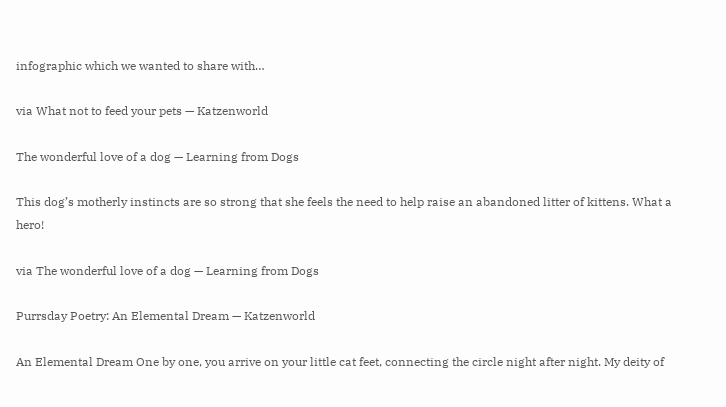infographic which we wanted to share with…

via What not to feed your pets — Katzenworld

The wonderful love of a dog — Learning from Dogs

This dog’s motherly instincts are so strong that she feels the need to help raise an abandoned litter of kittens. What a hero!

via The wonderful love of a dog — Learning from Dogs

Purrsday Poetry: An Elemental Dream — Katzenworld

An Elemental Dream One by one, you arrive on your little cat feet, connecting the circle night after night. My deity of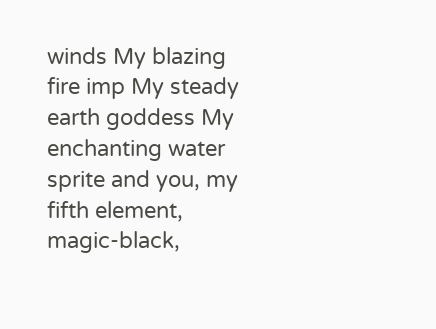winds My blazing fire imp My steady earth goddess My enchanting water sprite and you, my fifth element, magic-black,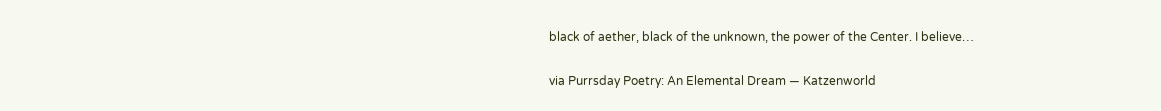black of aether, black of the unknown, the power of the Center. I believe…

via Purrsday Poetry: An Elemental Dream — Katzenworld